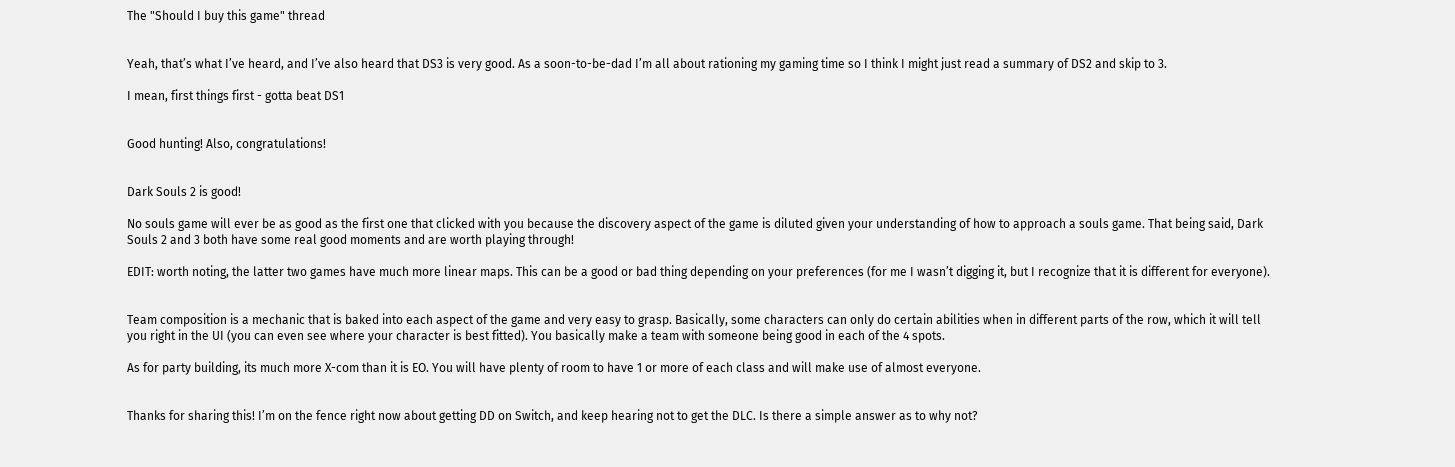The "Should I buy this game" thread


Yeah, that’s what I’ve heard, and I’ve also heard that DS3 is very good. As a soon-to-be-dad I’m all about rationing my gaming time so I think I might just read a summary of DS2 and skip to 3.

I mean, first things first - gotta beat DS1


Good hunting! Also, congratulations!


Dark Souls 2 is good!

No souls game will ever be as good as the first one that clicked with you because the discovery aspect of the game is diluted given your understanding of how to approach a souls game. That being said, Dark Souls 2 and 3 both have some real good moments and are worth playing through!

EDIT: worth noting, the latter two games have much more linear maps. This can be a good or bad thing depending on your preferences (for me I wasn’t digging it, but I recognize that it is different for everyone).


Team composition is a mechanic that is baked into each aspect of the game and very easy to grasp. Basically, some characters can only do certain abilities when in different parts of the row, which it will tell you right in the UI (you can even see where your character is best fitted). You basically make a team with someone being good in each of the 4 spots.

As for party building, its much more X-com than it is EO. You will have plenty of room to have 1 or more of each class and will make use of almost everyone.


Thanks for sharing this! I’m on the fence right now about getting DD on Switch, and keep hearing not to get the DLC. Is there a simple answer as to why not?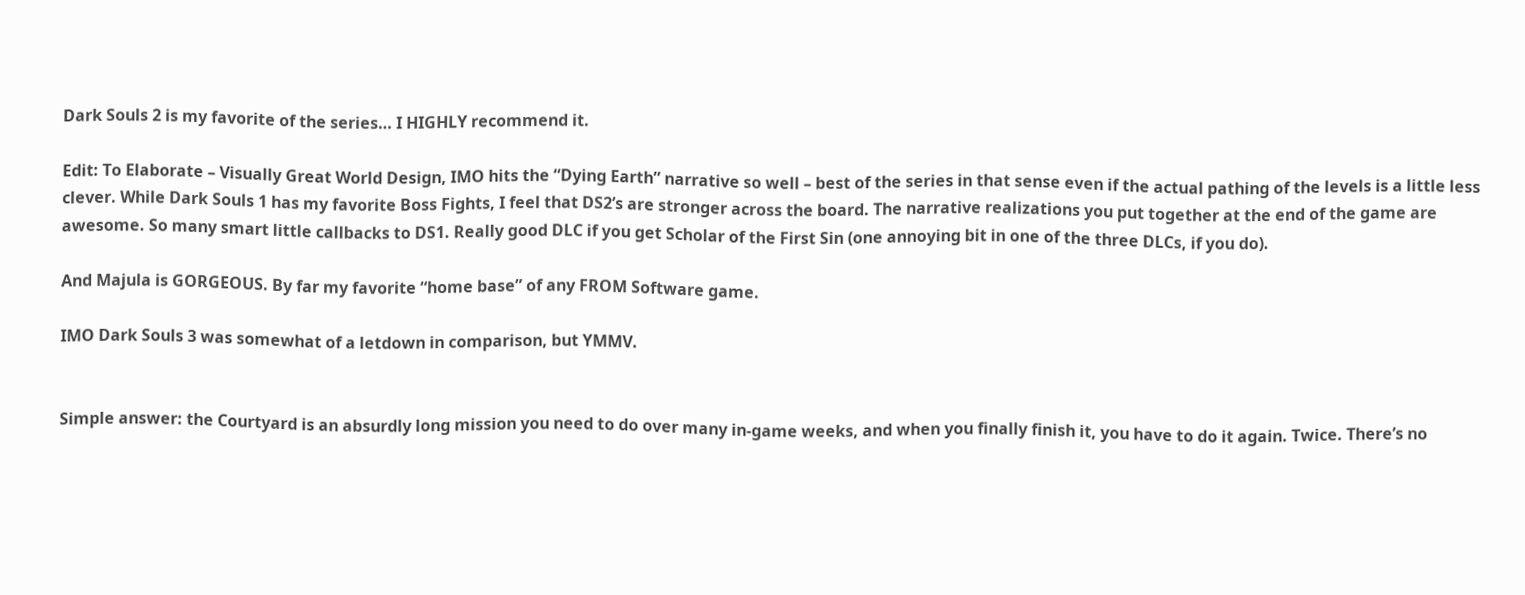Dark Souls 2 is my favorite of the series… I HIGHLY recommend it.

Edit: To Elaborate – Visually Great World Design, IMO hits the “Dying Earth” narrative so well – best of the series in that sense even if the actual pathing of the levels is a little less clever. While Dark Souls 1 has my favorite Boss Fights, I feel that DS2’s are stronger across the board. The narrative realizations you put together at the end of the game are awesome. So many smart little callbacks to DS1. Really good DLC if you get Scholar of the First Sin (one annoying bit in one of the three DLCs, if you do).

And Majula is GORGEOUS. By far my favorite “home base” of any FROM Software game.

IMO Dark Souls 3 was somewhat of a letdown in comparison, but YMMV.


Simple answer: the Courtyard is an absurdly long mission you need to do over many in-game weeks, and when you finally finish it, you have to do it again. Twice. There’s no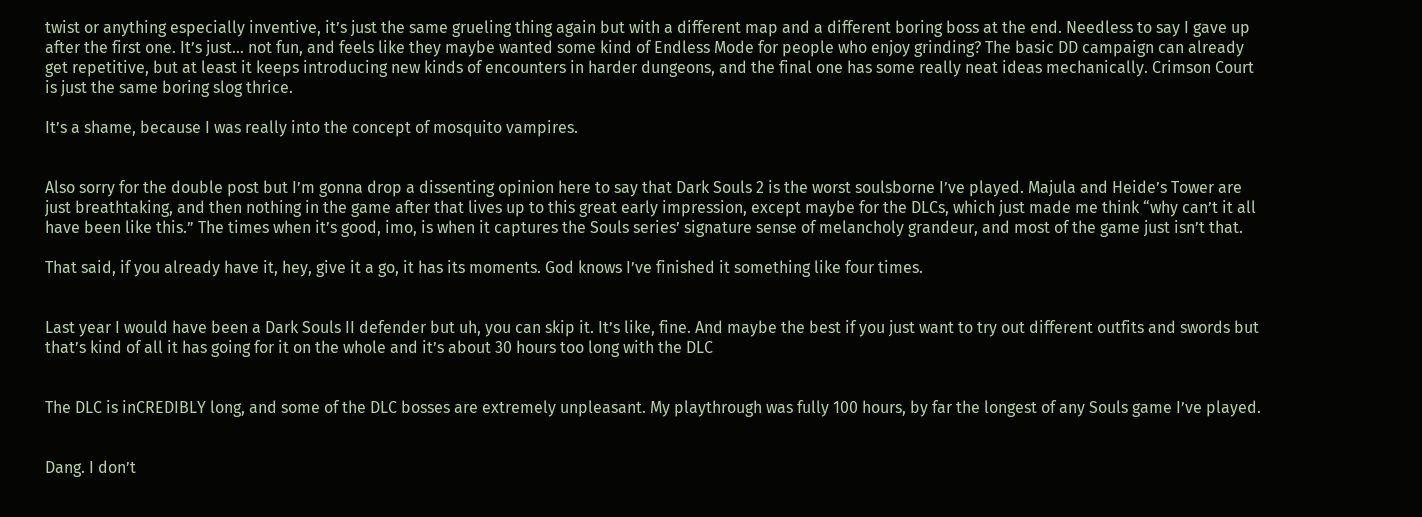twist or anything especially inventive, it’s just the same grueling thing again but with a different map and a different boring boss at the end. Needless to say I gave up after the first one. It’s just… not fun, and feels like they maybe wanted some kind of Endless Mode for people who enjoy grinding? The basic DD campaign can already get repetitive, but at least it keeps introducing new kinds of encounters in harder dungeons, and the final one has some really neat ideas mechanically. Crimson Court is just the same boring slog thrice.

It’s a shame, because I was really into the concept of mosquito vampires.


Also sorry for the double post but I’m gonna drop a dissenting opinion here to say that Dark Souls 2 is the worst soulsborne I’ve played. Majula and Heide’s Tower are just breathtaking, and then nothing in the game after that lives up to this great early impression, except maybe for the DLCs, which just made me think “why can’t it all have been like this.” The times when it’s good, imo, is when it captures the Souls series’ signature sense of melancholy grandeur, and most of the game just isn’t that.

That said, if you already have it, hey, give it a go, it has its moments. God knows I’ve finished it something like four times.


Last year I would have been a Dark Souls II defender but uh, you can skip it. It’s like, fine. And maybe the best if you just want to try out different outfits and swords but that’s kind of all it has going for it on the whole and it’s about 30 hours too long with the DLC


The DLC is inCREDIBLY long, and some of the DLC bosses are extremely unpleasant. My playthrough was fully 100 hours, by far the longest of any Souls game I’ve played.


Dang. I don’t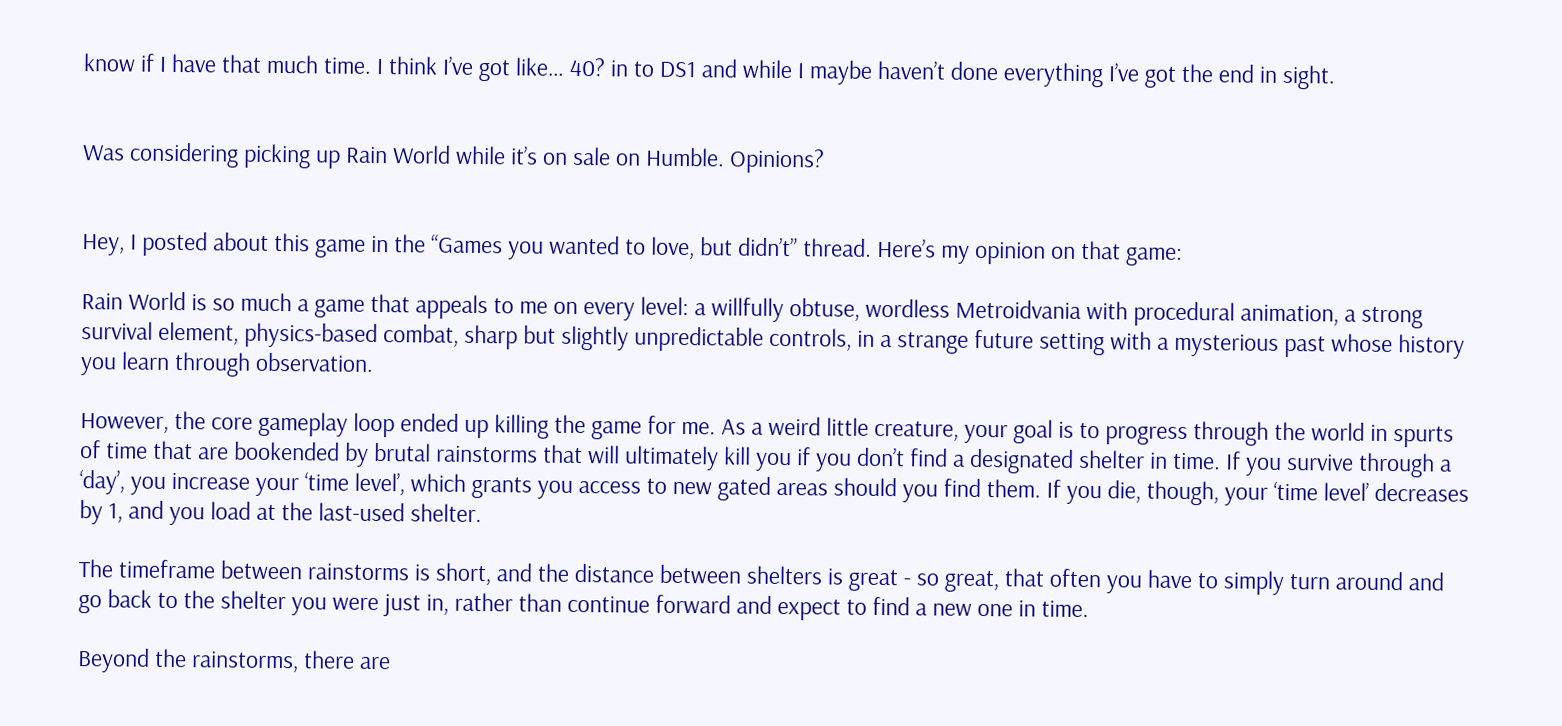know if I have that much time. I think I’ve got like… 40? in to DS1 and while I maybe haven’t done everything I’ve got the end in sight.


Was considering picking up Rain World while it’s on sale on Humble. Opinions?


Hey, I posted about this game in the “Games you wanted to love, but didn’t” thread. Here’s my opinion on that game:

Rain World is so much a game that appeals to me on every level: a willfully obtuse, wordless Metroidvania with procedural animation, a strong survival element, physics-based combat, sharp but slightly unpredictable controls, in a strange future setting with a mysterious past whose history you learn through observation.

However, the core gameplay loop ended up killing the game for me. As a weird little creature, your goal is to progress through the world in spurts of time that are bookended by brutal rainstorms that will ultimately kill you if you don’t find a designated shelter in time. If you survive through a ‘day’, you increase your ‘time level’, which grants you access to new gated areas should you find them. If you die, though, your ‘time level’ decreases by 1, and you load at the last-used shelter.

The timeframe between rainstorms is short, and the distance between shelters is great - so great, that often you have to simply turn around and go back to the shelter you were just in, rather than continue forward and expect to find a new one in time.

Beyond the rainstorms, there are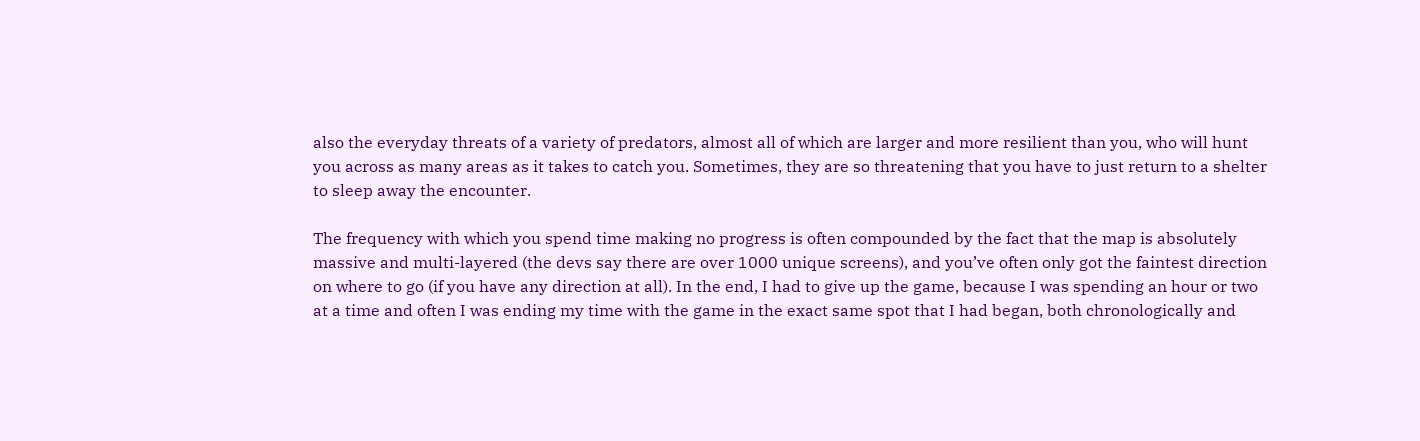also the everyday threats of a variety of predators, almost all of which are larger and more resilient than you, who will hunt you across as many areas as it takes to catch you. Sometimes, they are so threatening that you have to just return to a shelter to sleep away the encounter.

The frequency with which you spend time making no progress is often compounded by the fact that the map is absolutely massive and multi-layered (the devs say there are over 1000 unique screens), and you’ve often only got the faintest direction on where to go (if you have any direction at all). In the end, I had to give up the game, because I was spending an hour or two at a time and often I was ending my time with the game in the exact same spot that I had began, both chronologically and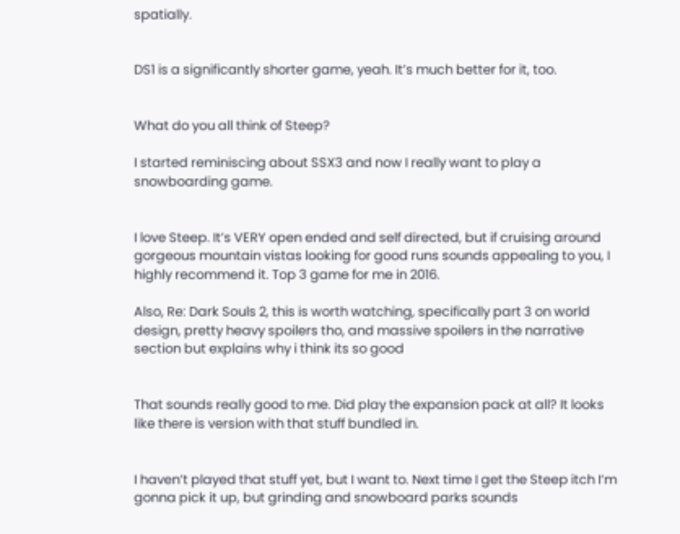spatially.


DS1 is a significantly shorter game, yeah. It’s much better for it, too.


What do you all think of Steep?

I started reminiscing about SSX3 and now I really want to play a snowboarding game.


I love Steep. It’s VERY open ended and self directed, but if cruising around gorgeous mountain vistas looking for good runs sounds appealing to you, I highly recommend it. Top 3 game for me in 2016.

Also, Re: Dark Souls 2, this is worth watching, specifically part 3 on world design, pretty heavy spoilers tho, and massive spoilers in the narrative section but explains why i think its so good


That sounds really good to me. Did play the expansion pack at all? It looks like there is version with that stuff bundled in.


I haven’t played that stuff yet, but I want to. Next time I get the Steep itch I’m gonna pick it up, but grinding and snowboard parks sounds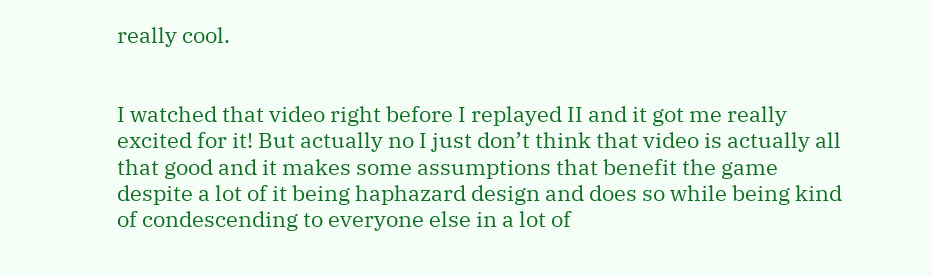really cool.


I watched that video right before I replayed II and it got me really excited for it! But actually no I just don’t think that video is actually all that good and it makes some assumptions that benefit the game despite a lot of it being haphazard design and does so while being kind of condescending to everyone else in a lot of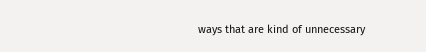ways that are kind of unnecessary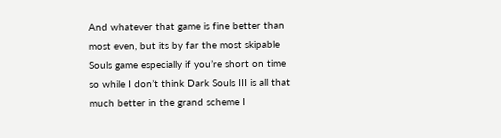And whatever that game is fine better than most even, but its by far the most skipable Souls game especially if you’re short on time so while I don’t think Dark Souls III is all that much better in the grand scheme I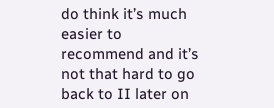do think it’s much easier to recommend and it’s not that hard to go back to II later on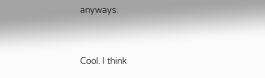anyways.


Cool. I think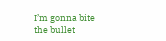I’m gonna bite the bullet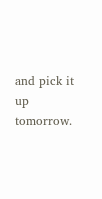and pick it up tomorrow.